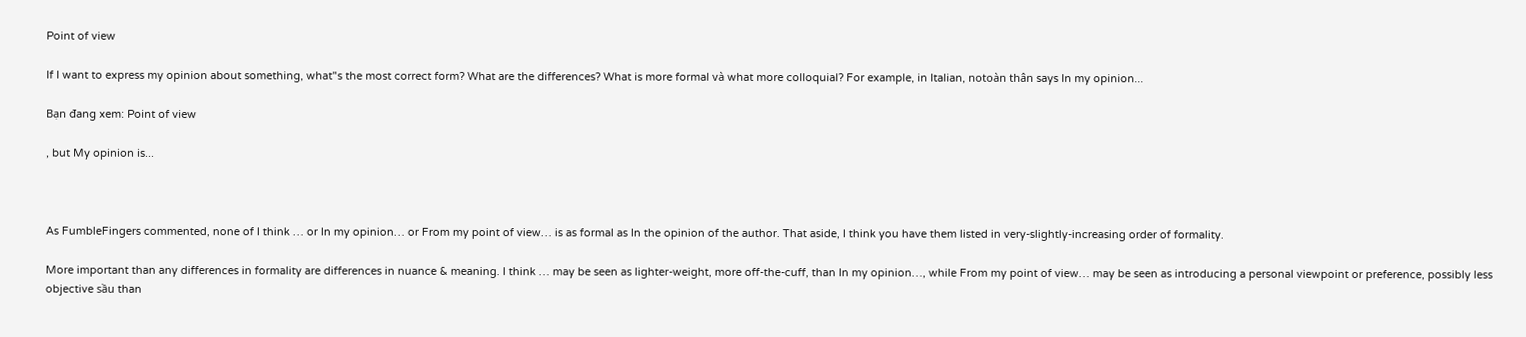Point of view

If I want to express my opinion about something, what"s the most correct form? What are the differences? What is more formal và what more colloquial? For example, in Italian, notoàn thân says In my opinion...

Bạn đang xem: Point of view

, but My opinion is...



As FumbleFingers commented, none of I think … or In my opinion… or From my point of view… is as formal as In the opinion of the author. That aside, I think you have them listed in very-slightly-increasing order of formality.

More important than any differences in formality are differences in nuance & meaning. I think … may be seen as lighter-weight, more off-the-cuff, than In my opinion…, while From my point of view… may be seen as introducing a personal viewpoint or preference, possibly less objective sầu than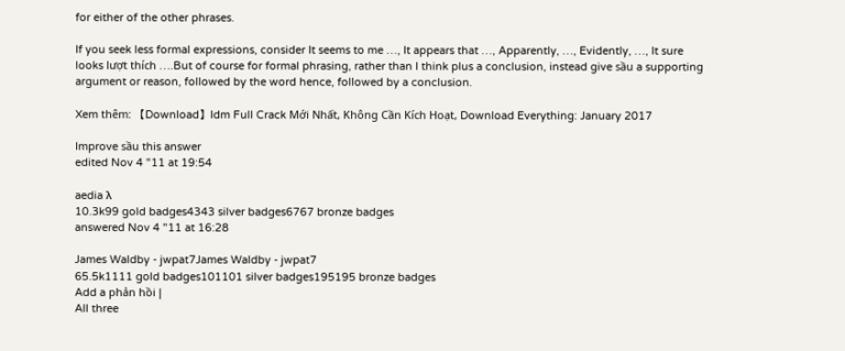for either of the other phrases.

If you seek less formal expressions, consider It seems to me …, It appears that …, Apparently, …, Evidently, …, It sure looks lượt thích ….But of course for formal phrasing, rather than I think plus a conclusion, instead give sầu a supporting argument or reason, followed by the word hence, followed by a conclusion.

Xem thêm: 【Download】Idm Full Crack Mới Nhất, Không Cần Kích Hoạt, Download Everything: January 2017

Improve sầu this answer
edited Nov 4 "11 at 19:54

aedia λ
10.3k99 gold badges4343 silver badges6767 bronze badges
answered Nov 4 "11 at 16:28

James Waldby - jwpat7James Waldby - jwpat7
65.5k1111 gold badges101101 silver badges195195 bronze badges
Add a phản hồi |
All three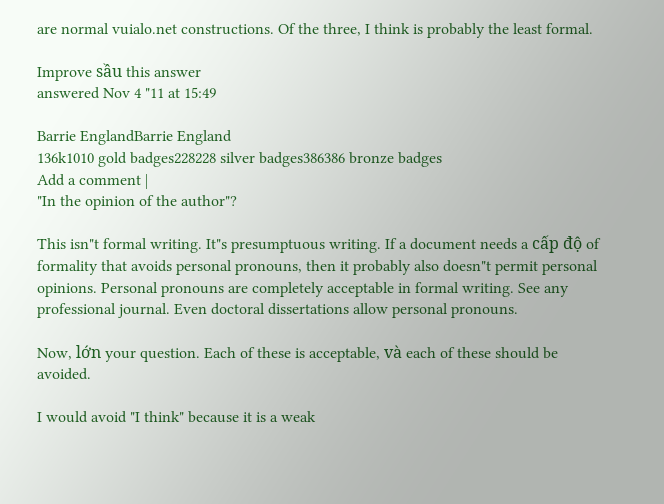are normal vuialo.net constructions. Of the three, I think is probably the least formal.

Improve sầu this answer
answered Nov 4 "11 at 15:49

Barrie EnglandBarrie England
136k1010 gold badges228228 silver badges386386 bronze badges
Add a comment |
"In the opinion of the author"?

This isn"t formal writing. It"s presumptuous writing. If a document needs a cấp độ of formality that avoids personal pronouns, then it probably also doesn"t permit personal opinions. Personal pronouns are completely acceptable in formal writing. See any professional journal. Even doctoral dissertations allow personal pronouns.

Now, lớn your question. Each of these is acceptable, và each of these should be avoided.

I would avoid "I think" because it is a weak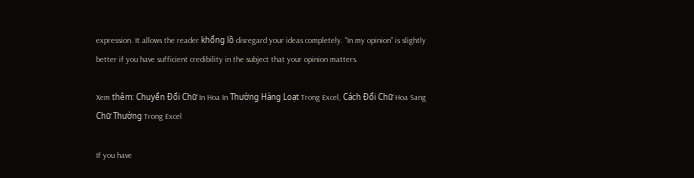expression. It allows the reader khổng lồ disregard your ideas completely. "In my opinion" is slightly better if you have sufficient credibility in the subject that your opinion matters.

Xem thêm: Chuyển Đổi Chữ In Hoa In Thường Hàng Loạt Trong Excel, Cách Đổi Chữ Hoa Sang Chữ Thường Trong Excel

If you have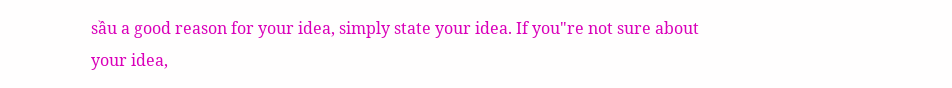sầu a good reason for your idea, simply state your idea. If you"re not sure about your idea,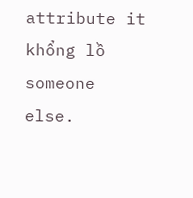attribute it khổng lồ someone else.